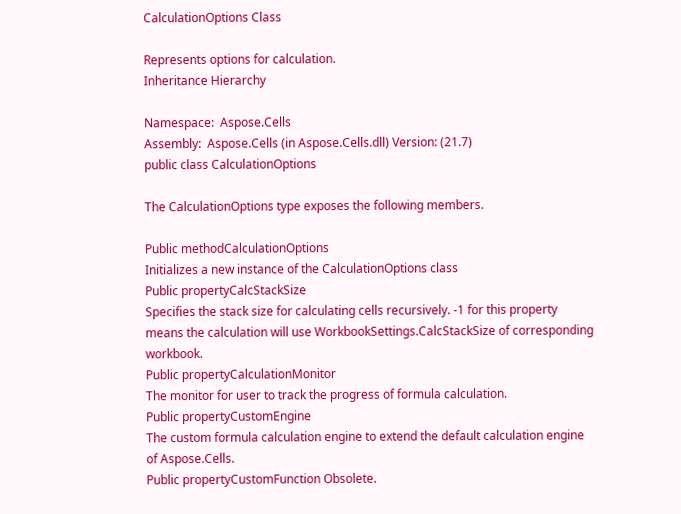CalculationOptions Class

Represents options for calculation.
Inheritance Hierarchy

Namespace:  Aspose.Cells
Assembly:  Aspose.Cells (in Aspose.Cells.dll) Version: (21.7)
public class CalculationOptions

The CalculationOptions type exposes the following members.

Public methodCalculationOptions
Initializes a new instance of the CalculationOptions class
Public propertyCalcStackSize
Specifies the stack size for calculating cells recursively. -1 for this property means the calculation will use WorkbookSettings.CalcStackSize of corresponding workbook.
Public propertyCalculationMonitor
The monitor for user to track the progress of formula calculation.
Public propertyCustomEngine
The custom formula calculation engine to extend the default calculation engine of Aspose.Cells.
Public propertyCustomFunction Obsolete.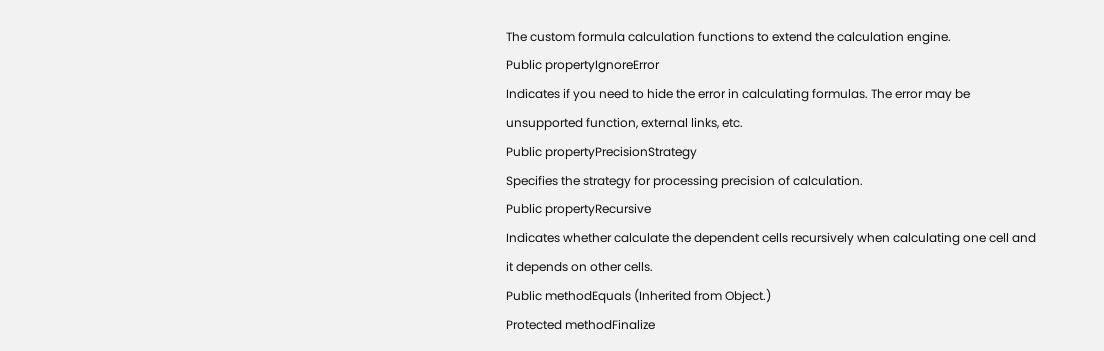The custom formula calculation functions to extend the calculation engine.
Public propertyIgnoreError
Indicates if you need to hide the error in calculating formulas. The error may be unsupported function, external links, etc.
Public propertyPrecisionStrategy
Specifies the strategy for processing precision of calculation.
Public propertyRecursive
Indicates whether calculate the dependent cells recursively when calculating one cell and it depends on other cells.
Public methodEquals (Inherited from Object.)
Protected methodFinalize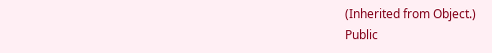(Inherited from Object.)
Public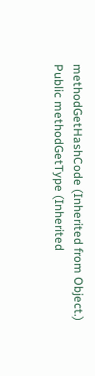methodGetHashCode (Inherited from Object.)
Public methodGetType (Inherited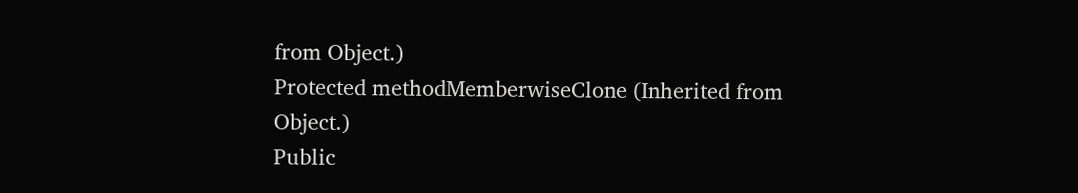from Object.)
Protected methodMemberwiseClone (Inherited from Object.)
Public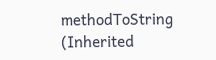methodToString (Inherited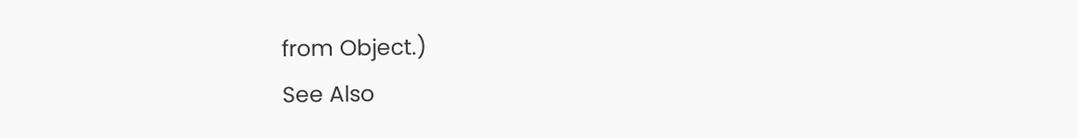from Object.)
See Also